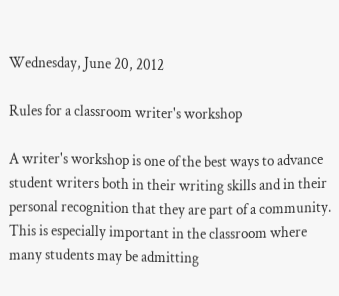Wednesday, June 20, 2012

Rules for a classroom writer's workshop

A writer's workshop is one of the best ways to advance student writers both in their writing skills and in their personal recognition that they are part of a community.  This is especially important in the classroom where many students may be admitting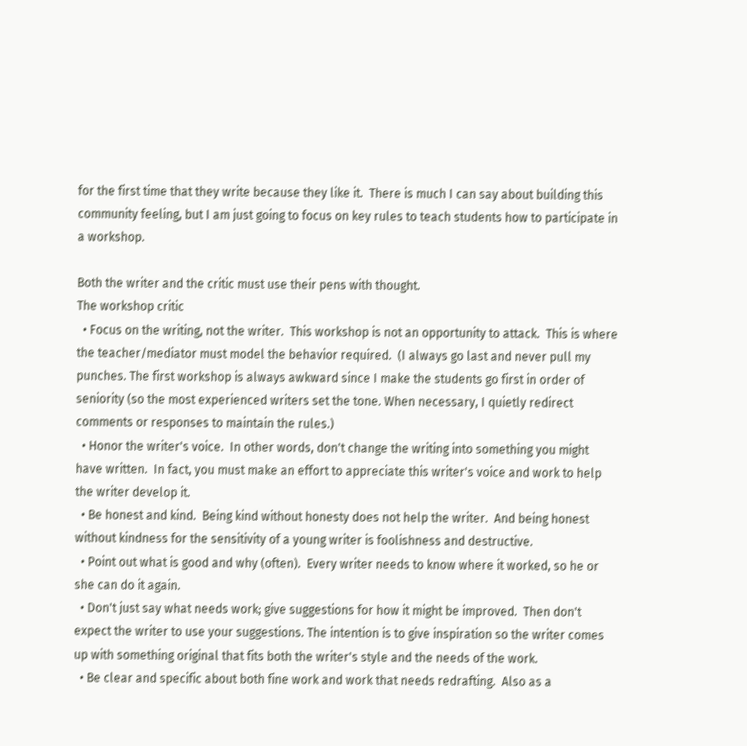for the first time that they write because they like it.  There is much I can say about building this community feeling, but I am just going to focus on key rules to teach students how to participate in a workshop.

Both the writer and the critic must use their pens with thought.
The workshop critic
  • Focus on the writing, not the writer.  This workshop is not an opportunity to attack.  This is where the teacher/mediator must model the behavior required.  (I always go last and never pull my punches. The first workshop is always awkward since I make the students go first in order of seniority (so the most experienced writers set the tone. When necessary, I quietly redirect comments or responses to maintain the rules.)
  • Honor the writer's voice.  In other words, don't change the writing into something you might have written.  In fact, you must make an effort to appreciate this writer's voice and work to help the writer develop it.
  • Be honest and kind.  Being kind without honesty does not help the writer.  And being honest without kindness for the sensitivity of a young writer is foolishness and destructive.
  • Point out what is good and why (often).  Every writer needs to know where it worked, so he or she can do it again.
  • Don't just say what needs work; give suggestions for how it might be improved.  Then don't expect the writer to use your suggestions. The intention is to give inspiration so the writer comes up with something original that fits both the writer's style and the needs of the work.
  • Be clear and specific about both fine work and work that needs redrafting.  Also as a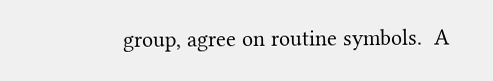group, agree on routine symbols.  A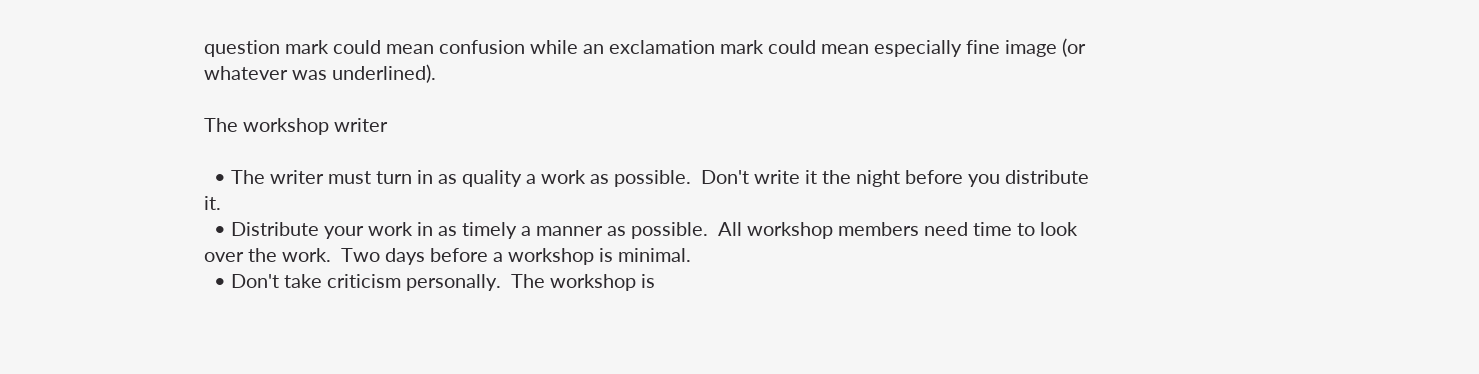question mark could mean confusion while an exclamation mark could mean especially fine image (or whatever was underlined).

The workshop writer

  • The writer must turn in as quality a work as possible.  Don't write it the night before you distribute it.
  • Distribute your work in as timely a manner as possible.  All workshop members need time to look over the work.  Two days before a workshop is minimal.
  • Don't take criticism personally.  The workshop is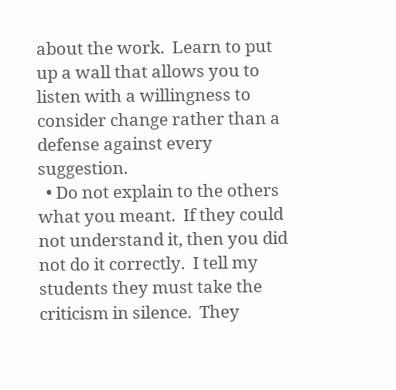about the work.  Learn to put up a wall that allows you to listen with a willingness to consider change rather than a defense against every suggestion.
  • Do not explain to the others what you meant.  If they could not understand it, then you did not do it correctly.  I tell my students they must take the criticism in silence.  They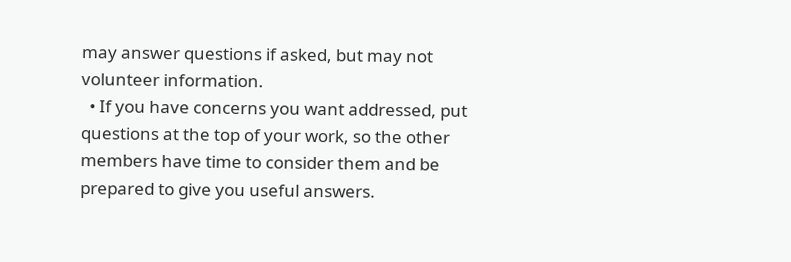may answer questions if asked, but may not volunteer information.
  • If you have concerns you want addressed, put questions at the top of your work, so the other members have time to consider them and be prepared to give you useful answers.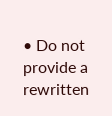• Do not provide a rewritten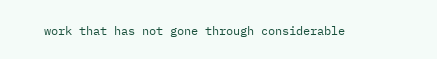work that has not gone through considerable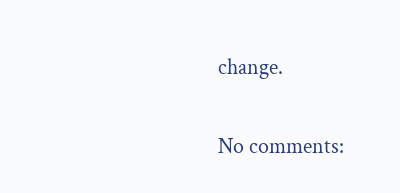change.

No comments: